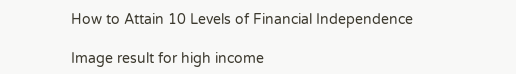How to Attain 10 Levels of Financial Independence

Image result for high income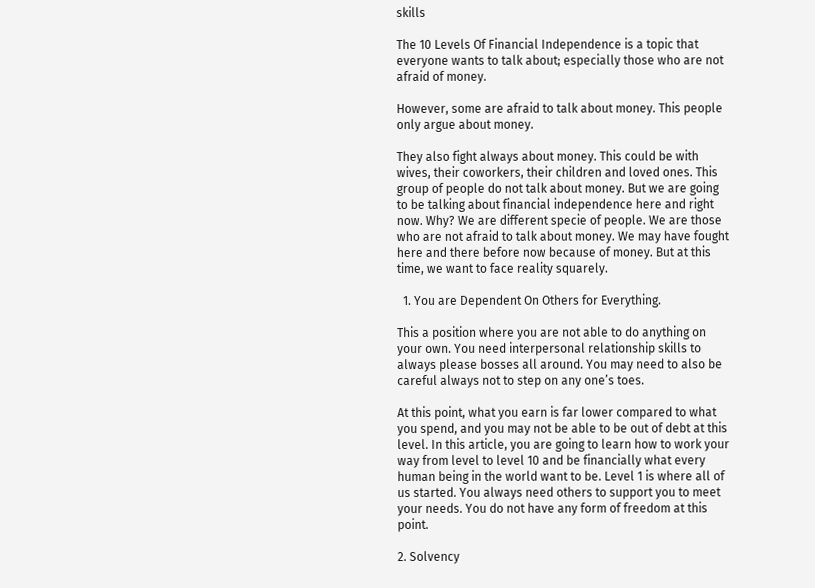skills

The 10 Levels Of Financial Independence is a topic that everyone wants to talk about; especially those who are not afraid of money.

However, some are afraid to talk about money. This people only argue about money.

They also fight always about money. This could be with wives, their coworkers, their children and loved ones. This group of people do not talk about money. But we are going to be talking about financial independence here and right now. Why? We are different specie of people. We are those who are not afraid to talk about money. We may have fought here and there before now because of money. But at this time, we want to face reality squarely.

  1. You are Dependent On Others for Everything.

This a position where you are not able to do anything on your own. You need interpersonal relationship skills to always please bosses all around. You may need to also be careful always not to step on any one’s toes.

At this point, what you earn is far lower compared to what you spend, and you may not be able to be out of debt at this level. In this article, you are going to learn how to work your way from level to level 10 and be financially what every human being in the world want to be. Level 1 is where all of us started. You always need others to support you to meet your needs. You do not have any form of freedom at this point.

2. Solvency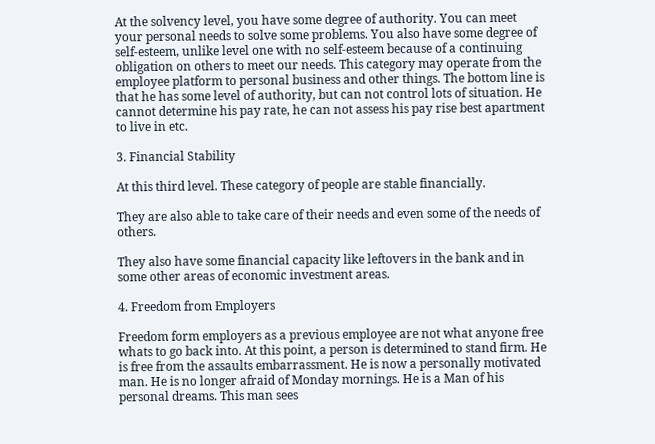At the solvency level, you have some degree of authority. You can meet your personal needs to solve some problems. You also have some degree of self-esteem, unlike level one with no self-esteem because of a continuing obligation on others to meet our needs. This category may operate from the employee platform to personal business and other things. The bottom line is that he has some level of authority, but can not control lots of situation. He cannot determine his pay rate, he can not assess his pay rise best apartment to live in etc.

3. Financial Stability

At this third level. These category of people are stable financially.

They are also able to take care of their needs and even some of the needs of others.

They also have some financial capacity like leftovers in the bank and in some other areas of economic investment areas.

4. Freedom from Employers

Freedom form employers as a previous employee are not what anyone free whats to go back into. At this point, a person is determined to stand firm. He is free from the assaults embarrassment. He is now a personally motivated man. He is no longer afraid of Monday mornings. He is a Man of his personal dreams. This man sees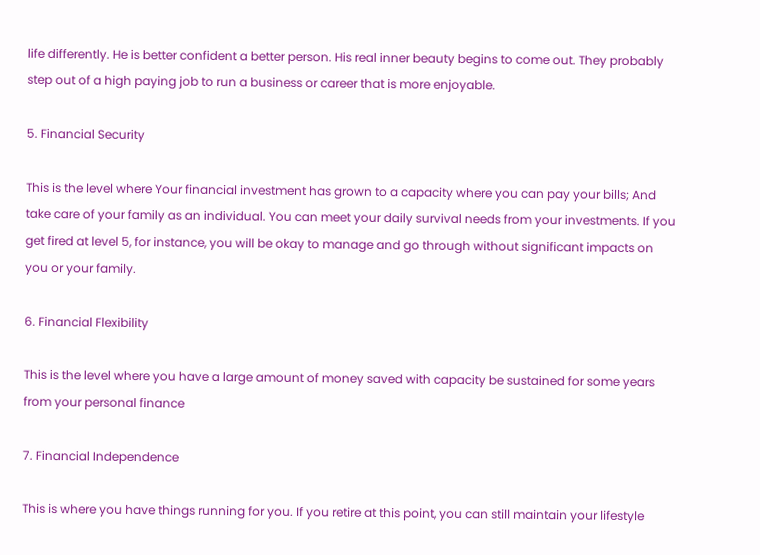life differently. He is better confident a better person. His real inner beauty begins to come out. They probably step out of a high paying job to run a business or career that is more enjoyable.

5. Financial Security

This is the level where Your financial investment has grown to a capacity where you can pay your bills; And take care of your family as an individual. You can meet your daily survival needs from your investments. If you get fired at level 5, for instance, you will be okay to manage and go through without significant impacts on you or your family.

6. Financial Flexibility

This is the level where you have a large amount of money saved with capacity be sustained for some years from your personal finance

7. Financial Independence

This is where you have things running for you. If you retire at this point, you can still maintain your lifestyle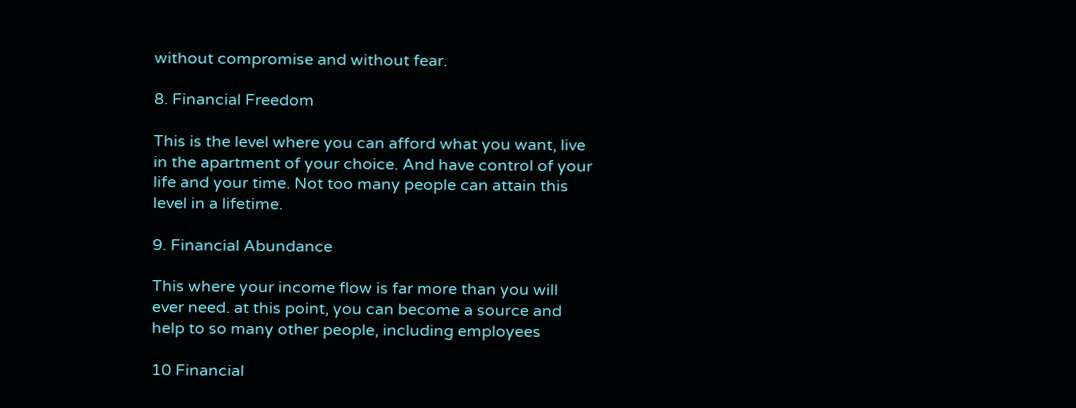without compromise and without fear.

8. Financial Freedom

This is the level where you can afford what you want, live in the apartment of your choice. And have control of your life and your time. Not too many people can attain this level in a lifetime.

9. Financial Abundance

This where your income flow is far more than you will ever need. at this point, you can become a source and help to so many other people, including employees

10 Financial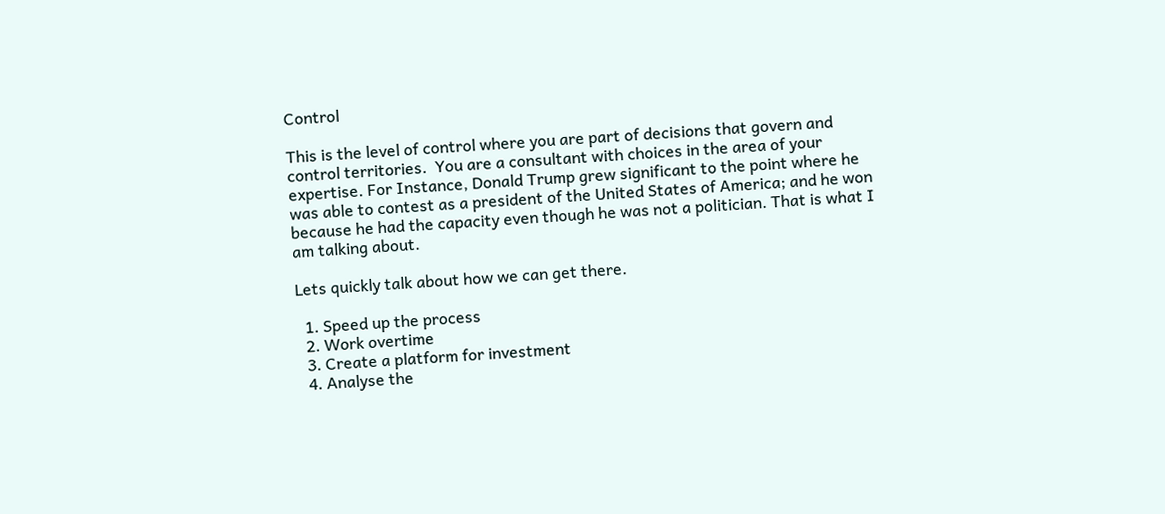Control

This is the level of control where you are part of decisions that govern and control territories.  You are a consultant with choices in the area of your expertise. For Instance, Donald Trump grew significant to the point where he was able to contest as a president of the United States of America; and he won because he had the capacity even though he was not a politician. That is what I am talking about.

Lets quickly talk about how we can get there.

  1. Speed up the process
  2. Work overtime
  3. Create a platform for investment
  4. Analyse the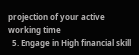projection of your active working time
  5. Engage in High financial skill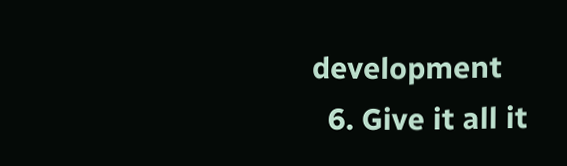development
  6. Give it all it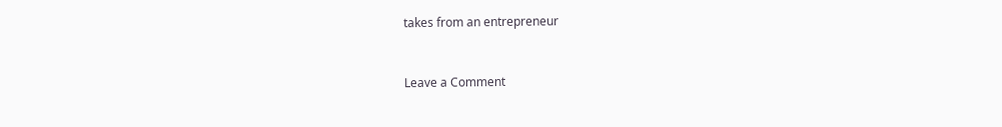takes from an entrepreneur



Leave a Comment